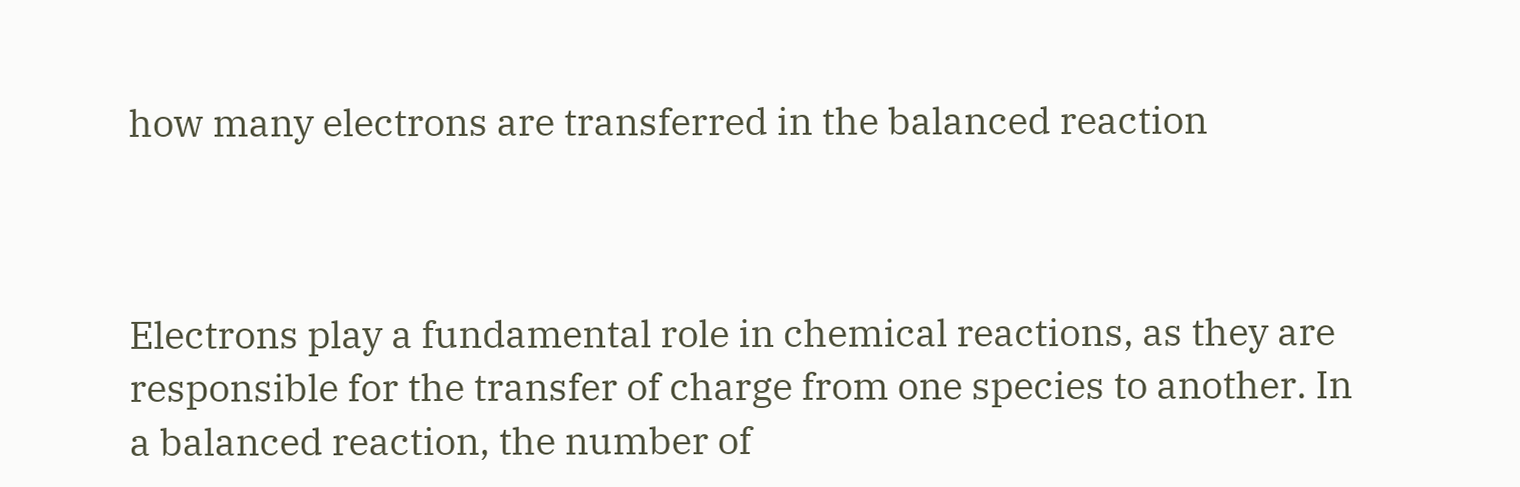how many electrons are transferred in the balanced reaction



Electrons play a fundamental role in chemical reactions, as they are responsible for the transfer of charge from one species to another. In a balanced reaction, the number of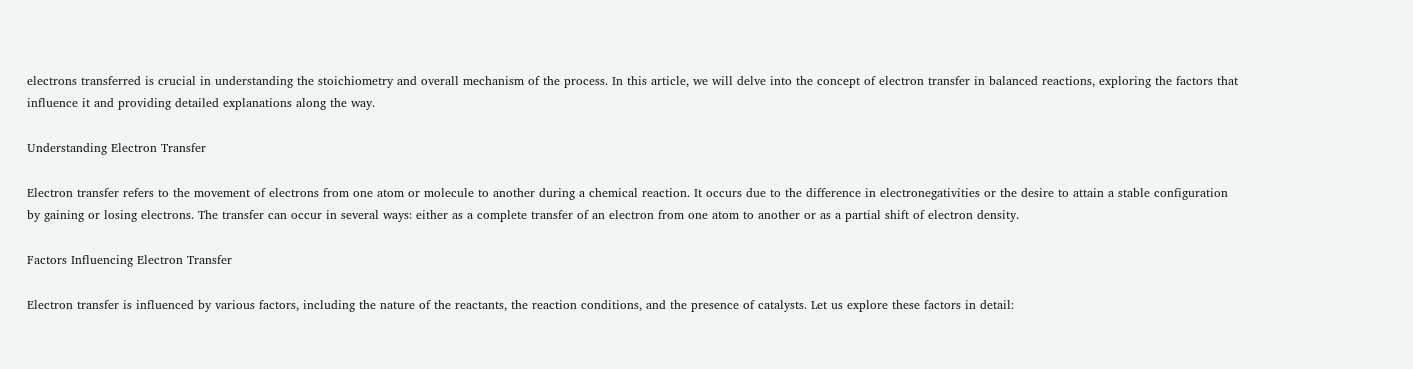electrons transferred is crucial in understanding the stoichiometry and overall mechanism of the process. In this article, we will delve into the concept of electron transfer in balanced reactions, exploring the factors that influence it and providing detailed explanations along the way.

Understanding Electron Transfer

Electron transfer refers to the movement of electrons from one atom or molecule to another during a chemical reaction. It occurs due to the difference in electronegativities or the desire to attain a stable configuration by gaining or losing electrons. The transfer can occur in several ways: either as a complete transfer of an electron from one atom to another or as a partial shift of electron density.

Factors Influencing Electron Transfer

Electron transfer is influenced by various factors, including the nature of the reactants, the reaction conditions, and the presence of catalysts. Let us explore these factors in detail: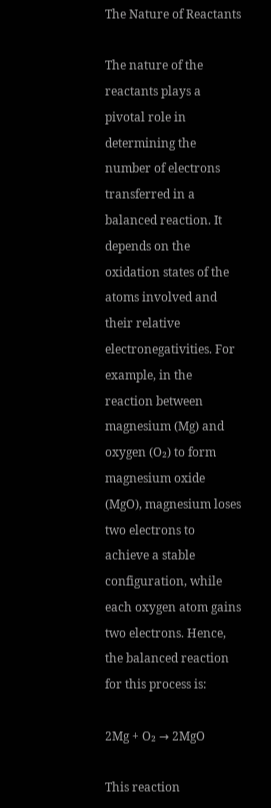The Nature of Reactants

The nature of the reactants plays a pivotal role in determining the number of electrons transferred in a balanced reaction. It depends on the oxidation states of the atoms involved and their relative electronegativities. For example, in the reaction between magnesium (Mg) and oxygen (O₂) to form magnesium oxide (MgO), magnesium loses two electrons to achieve a stable configuration, while each oxygen atom gains two electrons. Hence, the balanced reaction for this process is:

2Mg + O₂ → 2MgO

This reaction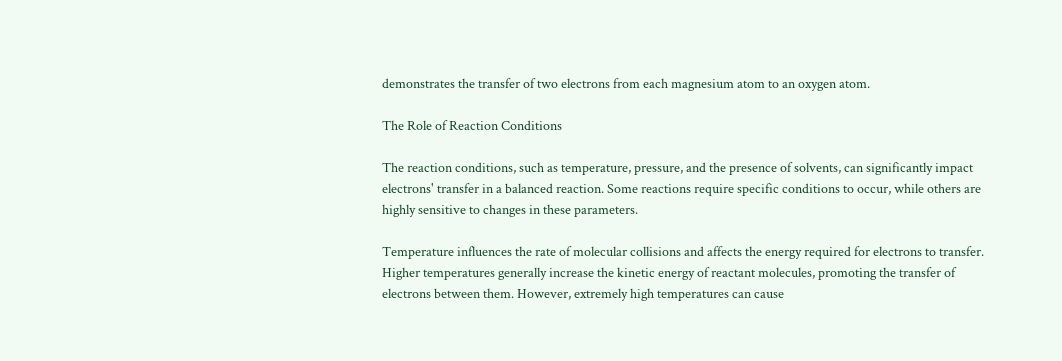demonstrates the transfer of two electrons from each magnesium atom to an oxygen atom.

The Role of Reaction Conditions

The reaction conditions, such as temperature, pressure, and the presence of solvents, can significantly impact electrons' transfer in a balanced reaction. Some reactions require specific conditions to occur, while others are highly sensitive to changes in these parameters.

Temperature influences the rate of molecular collisions and affects the energy required for electrons to transfer. Higher temperatures generally increase the kinetic energy of reactant molecules, promoting the transfer of electrons between them. However, extremely high temperatures can cause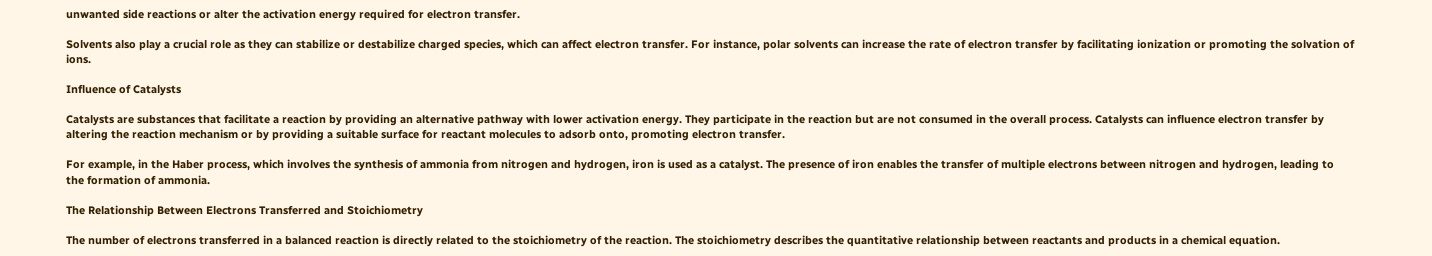unwanted side reactions or alter the activation energy required for electron transfer.

Solvents also play a crucial role as they can stabilize or destabilize charged species, which can affect electron transfer. For instance, polar solvents can increase the rate of electron transfer by facilitating ionization or promoting the solvation of ions.

Influence of Catalysts

Catalysts are substances that facilitate a reaction by providing an alternative pathway with lower activation energy. They participate in the reaction but are not consumed in the overall process. Catalysts can influence electron transfer by altering the reaction mechanism or by providing a suitable surface for reactant molecules to adsorb onto, promoting electron transfer.

For example, in the Haber process, which involves the synthesis of ammonia from nitrogen and hydrogen, iron is used as a catalyst. The presence of iron enables the transfer of multiple electrons between nitrogen and hydrogen, leading to the formation of ammonia.

The Relationship Between Electrons Transferred and Stoichiometry

The number of electrons transferred in a balanced reaction is directly related to the stoichiometry of the reaction. The stoichiometry describes the quantitative relationship between reactants and products in a chemical equation.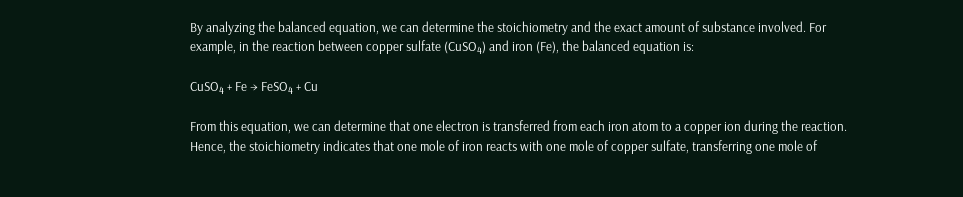By analyzing the balanced equation, we can determine the stoichiometry and the exact amount of substance involved. For example, in the reaction between copper sulfate (CuSO₄) and iron (Fe), the balanced equation is:

CuSO₄ + Fe → FeSO₄ + Cu

From this equation, we can determine that one electron is transferred from each iron atom to a copper ion during the reaction. Hence, the stoichiometry indicates that one mole of iron reacts with one mole of copper sulfate, transferring one mole of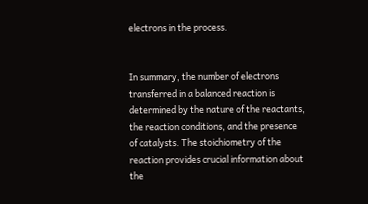electrons in the process.


In summary, the number of electrons transferred in a balanced reaction is determined by the nature of the reactants, the reaction conditions, and the presence of catalysts. The stoichiometry of the reaction provides crucial information about the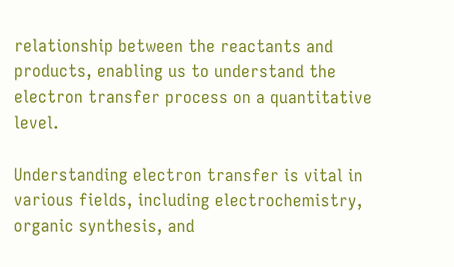relationship between the reactants and products, enabling us to understand the electron transfer process on a quantitative level.

Understanding electron transfer is vital in various fields, including electrochemistry, organic synthesis, and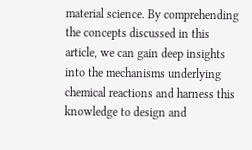material science. By comprehending the concepts discussed in this article, we can gain deep insights into the mechanisms underlying chemical reactions and harness this knowledge to design and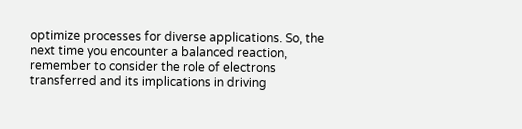optimize processes for diverse applications. So, the next time you encounter a balanced reaction, remember to consider the role of electrons transferred and its implications in driving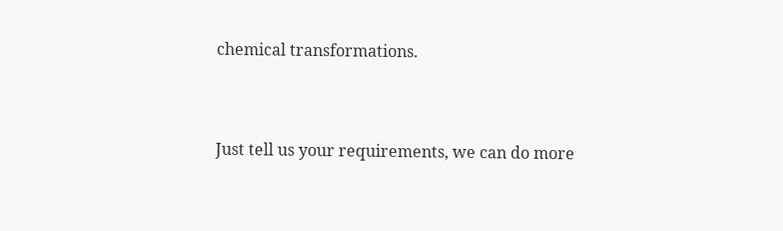chemical transformations.


Just tell us your requirements, we can do more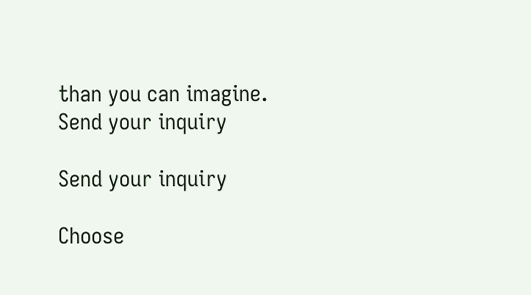than you can imagine.
Send your inquiry

Send your inquiry

Choose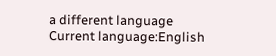a different language
Current language:English